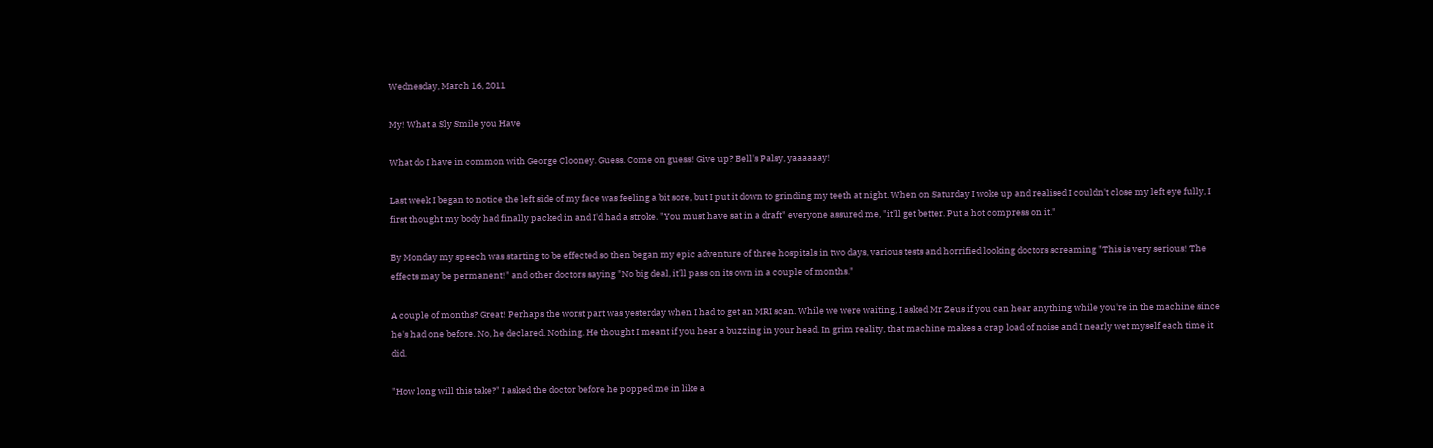Wednesday, March 16, 2011

My! What a Sly Smile you Have

What do I have in common with George Clooney. Guess. Come on guess! Give up? Bell's Palsy, yaaaaaay!

Last week I began to notice the left side of my face was feeling a bit sore, but I put it down to grinding my teeth at night. When on Saturday I woke up and realised I couldn't close my left eye fully, I first thought my body had finally packed in and I'd had a stroke. "You must have sat in a draft" everyone assured me, "it'll get better. Put a hot compress on it."

By Monday my speech was starting to be effected so then began my epic adventure of three hospitals in two days, various tests and horrified looking doctors screaming "This is very serious! The effects may be permanent!" and other doctors saying "No big deal, it'll pass on its own in a couple of months."

A couple of months? Great! Perhaps the worst part was yesterday when I had to get an MRI scan. While we were waiting, I asked Mr Zeus if you can hear anything while you're in the machine since he's had one before. No, he declared. Nothing. He thought I meant if you hear a buzzing in your head. In grim reality, that machine makes a crap load of noise and I nearly wet myself each time it did.

"How long will this take?" I asked the doctor before he popped me in like a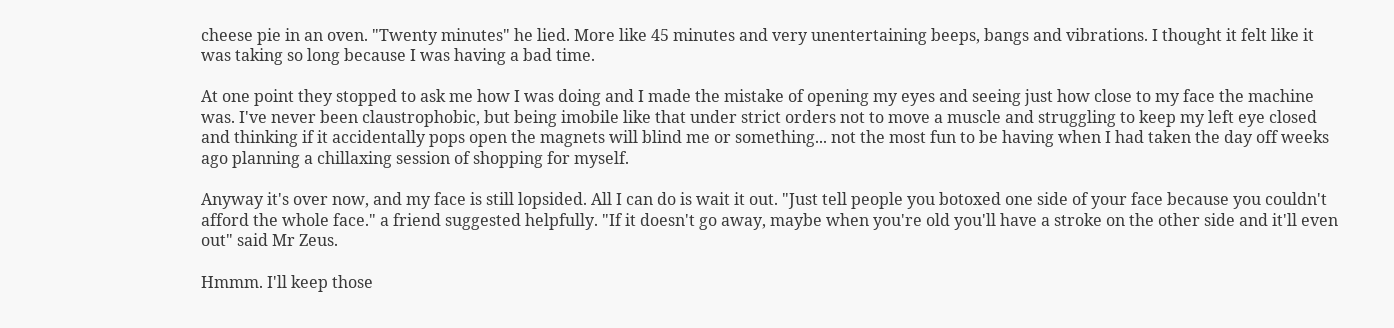cheese pie in an oven. "Twenty minutes" he lied. More like 45 minutes and very unentertaining beeps, bangs and vibrations. I thought it felt like it was taking so long because I was having a bad time.

At one point they stopped to ask me how I was doing and I made the mistake of opening my eyes and seeing just how close to my face the machine was. I've never been claustrophobic, but being imobile like that under strict orders not to move a muscle and struggling to keep my left eye closed and thinking if it accidentally pops open the magnets will blind me or something... not the most fun to be having when I had taken the day off weeks ago planning a chillaxing session of shopping for myself.

Anyway it's over now, and my face is still lopsided. All I can do is wait it out. "Just tell people you botoxed one side of your face because you couldn't afford the whole face." a friend suggested helpfully. "If it doesn't go away, maybe when you're old you'll have a stroke on the other side and it'll even out" said Mr Zeus.

Hmmm. I'll keep those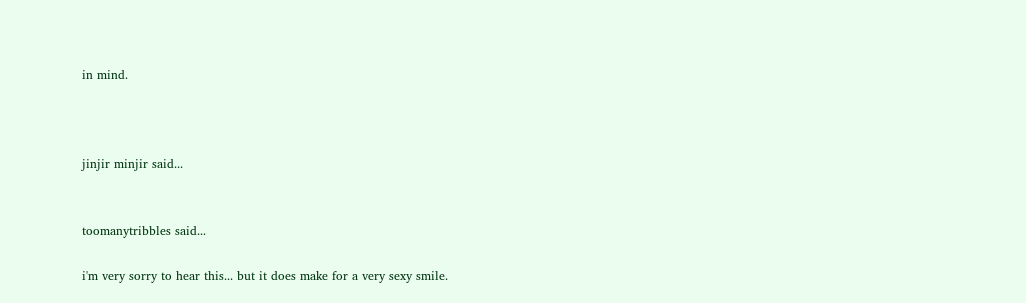in mind.



jinjir minjir said...


toomanytribbles said...

i'm very sorry to hear this... but it does make for a very sexy smile.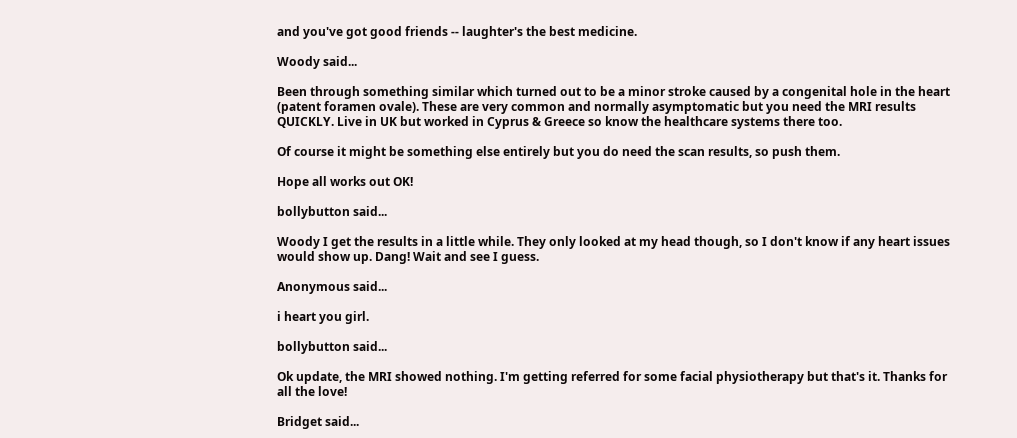and you've got good friends -- laughter's the best medicine.

Woody said...

Been through something similar which turned out to be a minor stroke caused by a congenital hole in the heart (patent foramen ovale). These are very common and normally asymptomatic but you need the MRI results QUICKLY. Live in UK but worked in Cyprus & Greece so know the healthcare systems there too.

Of course it might be something else entirely but you do need the scan results, so push them.

Hope all works out OK!

bollybutton said...

Woody I get the results in a little while. They only looked at my head though, so I don't know if any heart issues would show up. Dang! Wait and see I guess.

Anonymous said...

i heart you girl.

bollybutton said...

Ok update, the MRI showed nothing. I'm getting referred for some facial physiotherapy but that's it. Thanks for all the love!

Bridget said...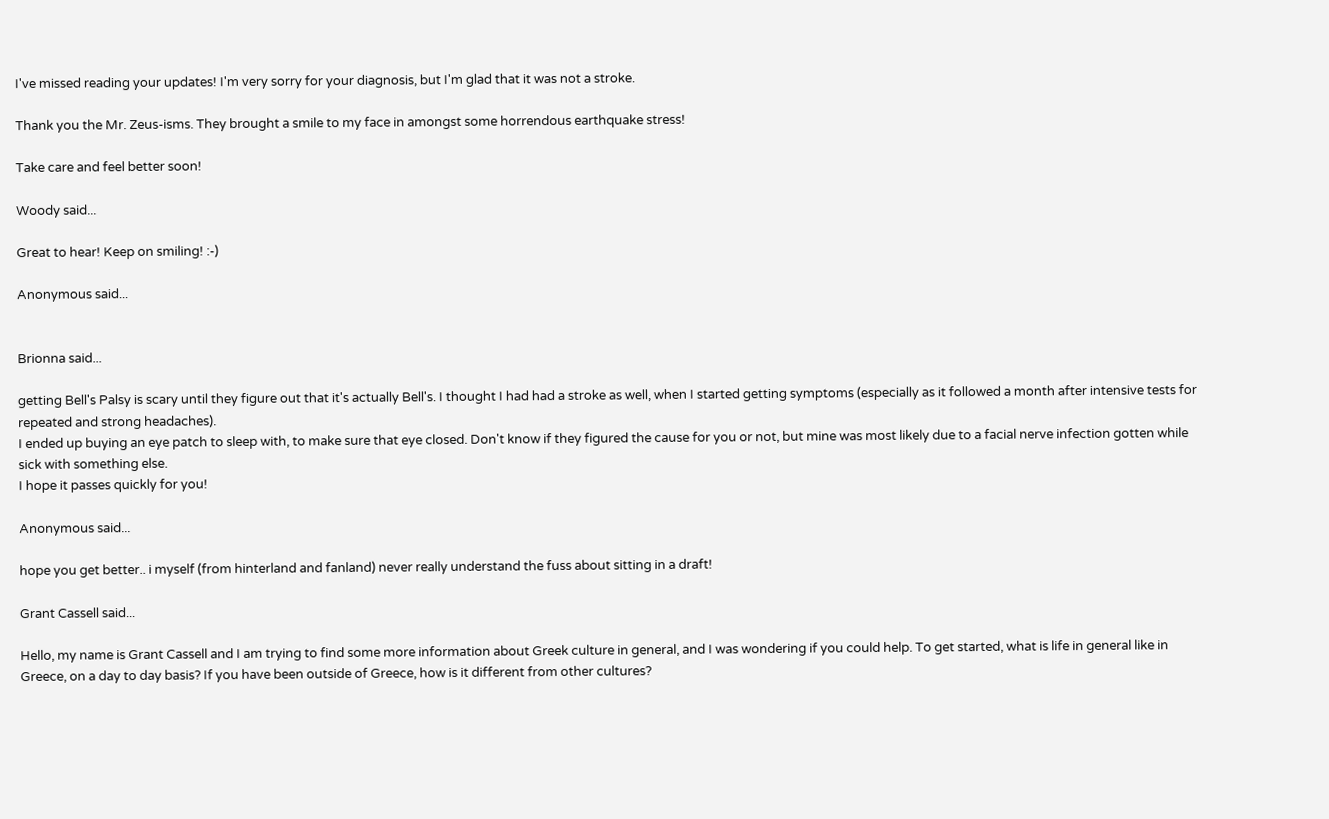I've missed reading your updates! I'm very sorry for your diagnosis, but I'm glad that it was not a stroke.

Thank you the Mr. Zeus-isms. They brought a smile to my face in amongst some horrendous earthquake stress!

Take care and feel better soon!

Woody said...

Great to hear! Keep on smiling! :-)

Anonymous said...


Brionna said...

getting Bell's Palsy is scary until they figure out that it's actually Bell's. I thought I had had a stroke as well, when I started getting symptoms (especially as it followed a month after intensive tests for repeated and strong headaches).
I ended up buying an eye patch to sleep with, to make sure that eye closed. Don't know if they figured the cause for you or not, but mine was most likely due to a facial nerve infection gotten while sick with something else.
I hope it passes quickly for you!

Anonymous said...

hope you get better.. i myself (from hinterland and fanland) never really understand the fuss about sitting in a draft!

Grant Cassell said...

Hello, my name is Grant Cassell and I am trying to find some more information about Greek culture in general, and I was wondering if you could help. To get started, what is life in general like in Greece, on a day to day basis? If you have been outside of Greece, how is it different from other cultures?